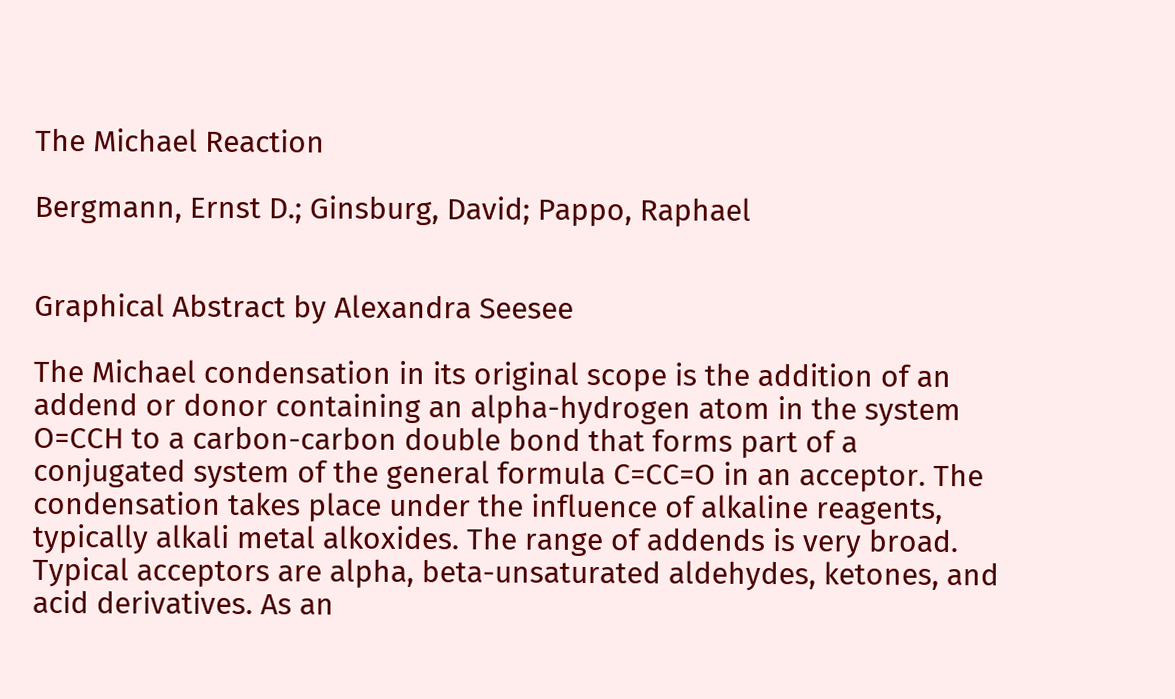The Michael Reaction

Bergmann, Ernst D.; Ginsburg, David; Pappo, Raphael


Graphical Abstract by Alexandra Seesee

The Michael condensation in its original scope is the addition of an addend or donor containing an alpha-hydrogen atom in the system O=CCH to a carbon-carbon double bond that forms part of a conjugated system of the general formula C=CC=O in an acceptor. The condensation takes place under the influence of alkaline reagents, typically alkali metal alkoxides. The range of addends is very broad. Typical acceptors are alpha, beta-unsaturated aldehydes, ketones, and acid derivatives. As an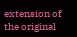extension of the original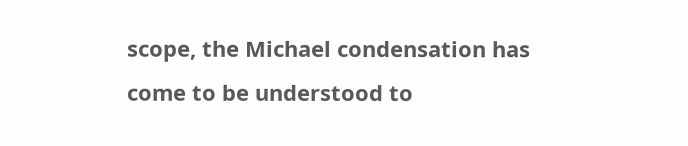scope, the Michael condensation has come to be understood to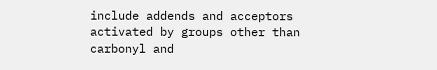include addends and acceptors activated by groups other than carbonyl and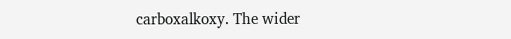carboxalkoxy. The wider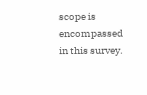scope is encompassed in this survey.